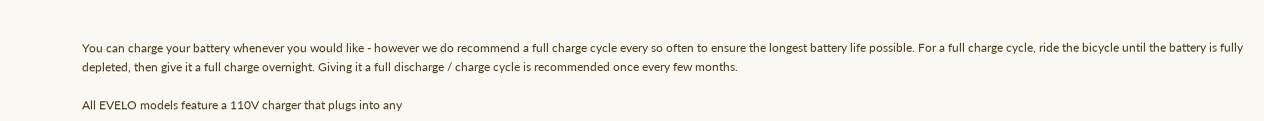You can charge your battery whenever you would like - however we do recommend a full charge cycle every so often to ensure the longest battery life possible. For a full charge cycle, ride the bicycle until the battery is fully depleted, then give it a full charge overnight. Giving it a full discharge / charge cycle is recommended once every few months.

All EVELO models feature a 110V charger that plugs into any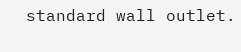standard wall outlet.